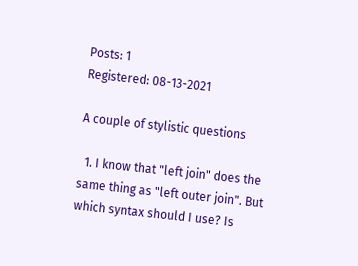Posts: 1
Registered: 08-13-2021

A couple of stylistic questions

  1. I know that "left join" does the same thing as "left outer join". But which syntax should I use? Is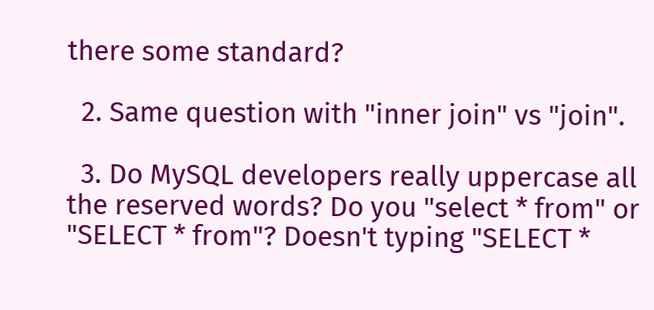there some standard?

  2. Same question with "inner join" vs "join".

  3. Do MySQL developers really uppercase all the reserved words? Do you "select * from" or "SELECT * from"? Doesn't typing "SELECT *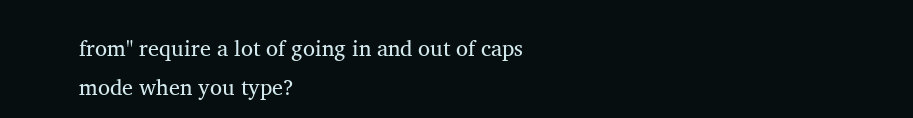from" require a lot of going in and out of caps mode when you type?